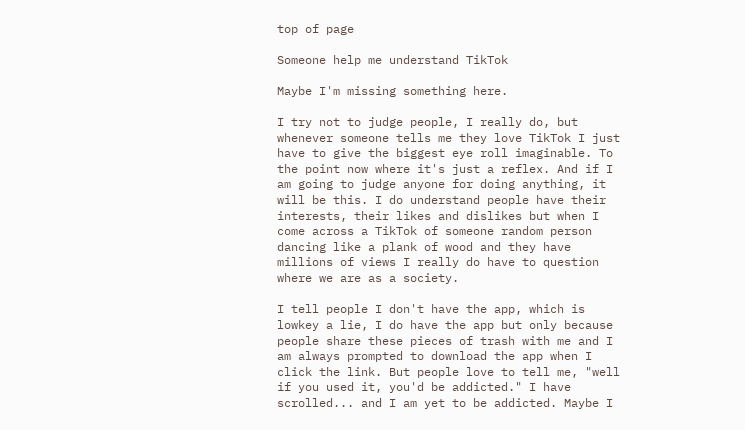top of page

Someone help me understand TikTok

Maybe I'm missing something here.

I try not to judge people, I really do, but whenever someone tells me they love TikTok I just have to give the biggest eye roll imaginable. To the point now where it's just a reflex. And if I am going to judge anyone for doing anything, it will be this. I do understand people have their interests, their likes and dislikes but when I come across a TikTok of someone random person dancing like a plank of wood and they have millions of views I really do have to question where we are as a society.

I tell people I don't have the app, which is lowkey a lie, I do have the app but only because people share these pieces of trash with me and I am always prompted to download the app when I click the link. But people love to tell me, "well if you used it, you'd be addicted." I have scrolled... and I am yet to be addicted. Maybe I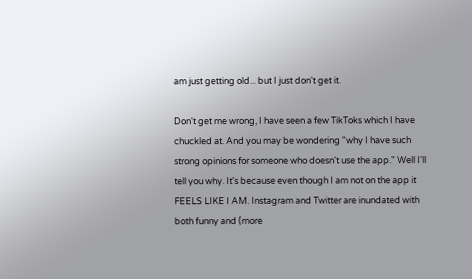am just getting old... but I just don't get it.

Don't get me wrong, I have seen a few TikToks which I have chuckled at. And you may be wondering "why I have such strong opinions for someone who doesn't use the app." Well I'll tell you why. It's because even though I am not on the app it FEELS LIKE I AM. Instagram and Twitter are inundated with both funny and (more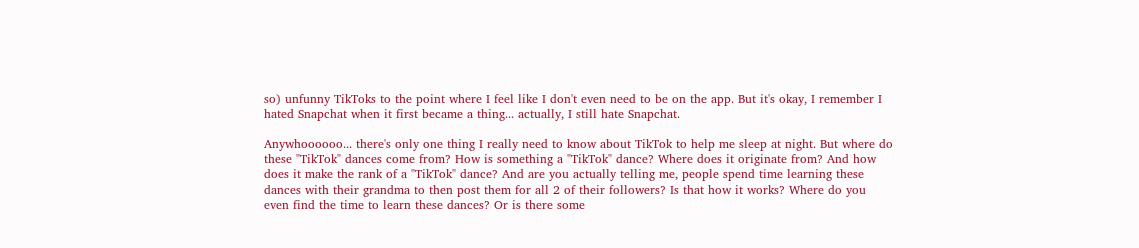so) unfunny TikToks to the point where I feel like I don't even need to be on the app. But it's okay, I remember I hated Snapchat when it first became a thing... actually, I still hate Snapchat.

Anywhoooooo... there's only one thing I really need to know about TikTok to help me sleep at night. But where do these "TikTok" dances come from? How is something a "TikTok" dance? Where does it originate from? And how does it make the rank of a "TikTok" dance? And are you actually telling me, people spend time learning these dances with their grandma to then post them for all 2 of their followers? Is that how it works? Where do you even find the time to learn these dances? Or is there some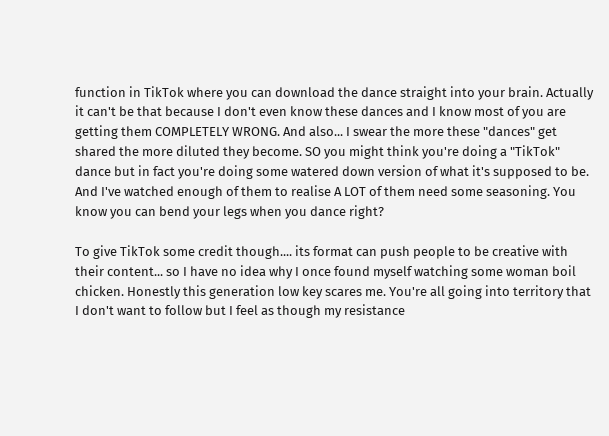function in TikTok where you can download the dance straight into your brain. Actually it can't be that because I don't even know these dances and I know most of you are getting them COMPLETELY WRONG. And also... I swear the more these "dances" get shared the more diluted they become. SO you might think you're doing a "TikTok" dance but in fact you're doing some watered down version of what it's supposed to be. And I've watched enough of them to realise A LOT of them need some seasoning. You know you can bend your legs when you dance right?

To give TikTok some credit though.... its format can push people to be creative with their content... so I have no idea why I once found myself watching some woman boil chicken. Honestly this generation low key scares me. You're all going into territory that I don't want to follow but I feel as though my resistance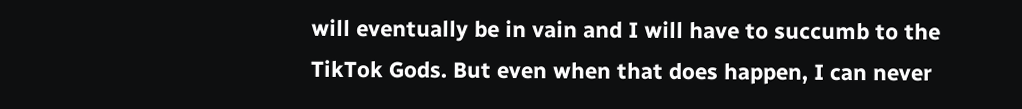will eventually be in vain and I will have to succumb to the TikTok Gods. But even when that does happen, I can never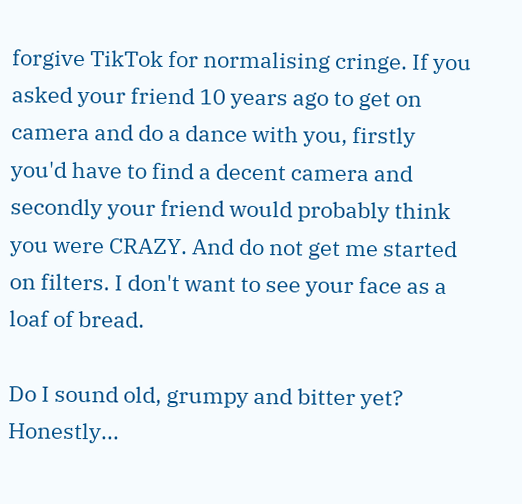forgive TikTok for normalising cringe. If you asked your friend 10 years ago to get on camera and do a dance with you, firstly you'd have to find a decent camera and secondly your friend would probably think you were CRAZY. And do not get me started on filters. I don't want to see your face as a loaf of bread.

Do I sound old, grumpy and bitter yet? Honestly...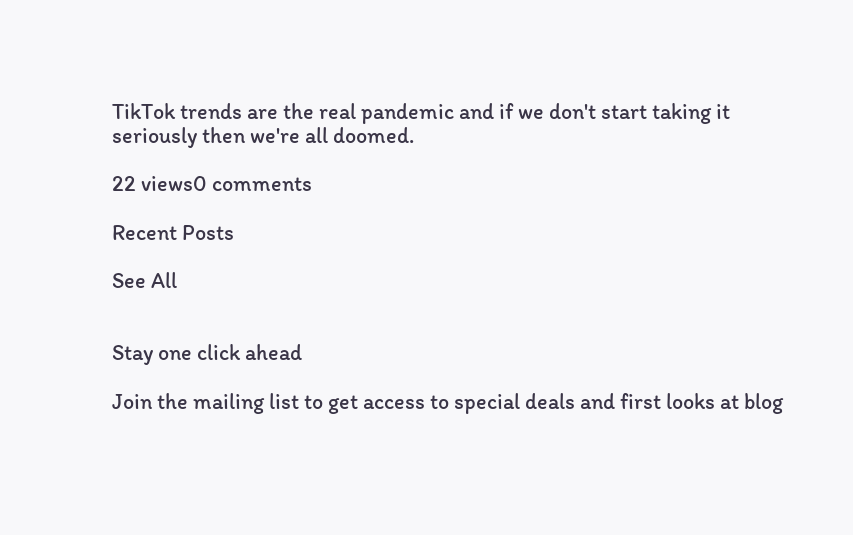TikTok trends are the real pandemic and if we don't start taking it seriously then we're all doomed.

22 views0 comments

Recent Posts

See All


Stay one click ahead

Join the mailing list to get access to special deals and first looks at blog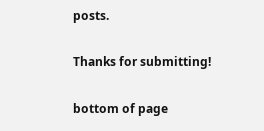posts.

Thanks for submitting!

bottom of page